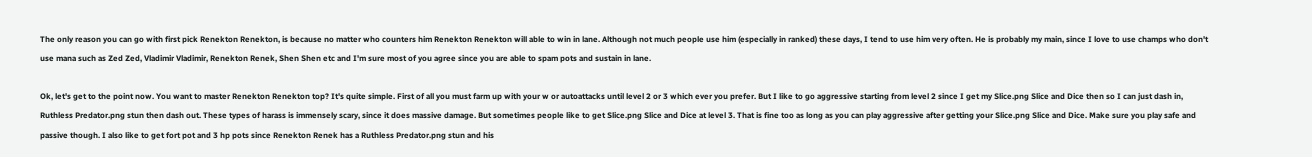The only reason you can go with first pick Renekton Renekton, is because no matter who counters him Renekton Renekton will able to win in lane. Although not much people use him (especially in ranked) these days, I tend to use him very often. He is probably my main, since I love to use champs who don't use mana such as Zed Zed, Vladimir Vladimir, Renekton Renek, Shen Shen etc and I'm sure most of you agree since you are able to spam pots and sustain in lane.

Ok, let's get to the point now. You want to master Renekton Renekton top? It's quite simple. First of all you must farm up with your w or autoattacks until level 2 or 3 which ever you prefer. But I like to go aggressive starting from level 2 since I get my Slice.png Slice and Dice then so I can just dash in, Ruthless Predator.png stun then dash out. These types of harass is immensely scary, since it does massive damage. But sometimes people like to get Slice.png Slice and Dice at level 3. That is fine too as long as you can play aggressive after getting your Slice.png Slice and Dice. Make sure you play safe and passive though. I also like to get fort pot and 3 hp pots since Renekton Renek has a Ruthless Predator.png stun and his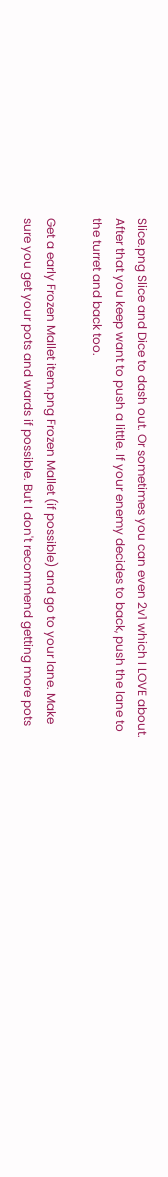Slice.png Slice and Dice to dash out. Or sometimes you can even 2v1 which I LOVE about. After that you keep want to push a little. If your enemy decides to back, push the lane to the turret and back too.

Get a early Frozen Mallet item.png Frozen Mallet (if possible) and go to your lane. Make sure you get your pots and wards if possible. But I don't recommend getting more pots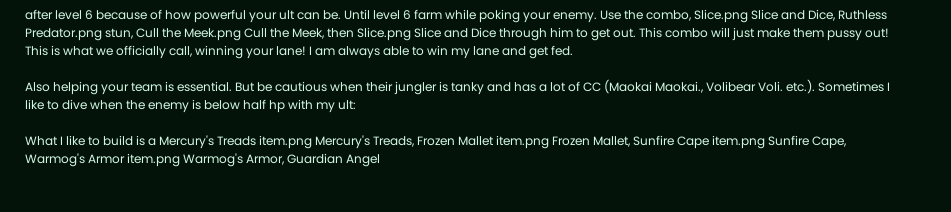after level 6 because of how powerful your ult can be. Until level 6 farm while poking your enemy. Use the combo, Slice.png Slice and Dice, Ruthless Predator.png stun, Cull the Meek.png Cull the Meek, then Slice.png Slice and Dice through him to get out. This combo will just make them pussy out! This is what we officially call, winning your lane! I am always able to win my lane and get fed.

Also helping your team is essential. But be cautious when their jungler is tanky and has a lot of CC (Maokai Maokai., Volibear Voli. etc.). Sometimes I like to dive when the enemy is below half hp with my ult:

What I like to build is a Mercury's Treads item.png Mercury's Treads, Frozen Mallet item.png Frozen Mallet, Sunfire Cape item.png Sunfire Cape, Warmog's Armor item.png Warmog's Armor, Guardian Angel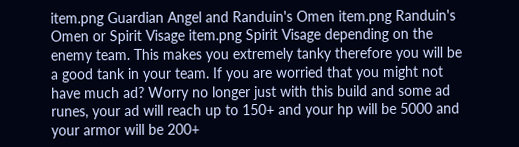item.png Guardian Angel and Randuin's Omen item.png Randuin's Omen or Spirit Visage item.png Spirit Visage depending on the enemy team. This makes you extremely tanky therefore you will be a good tank in your team. If you are worried that you might not have much ad? Worry no longer just with this build and some ad runes, your ad will reach up to 150+ and your hp will be 5000 and your armor will be 200+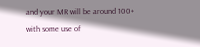and your MR will be around 100+ with some use of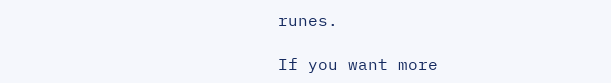runes.

If you want more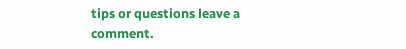tips or questions leave a comment.